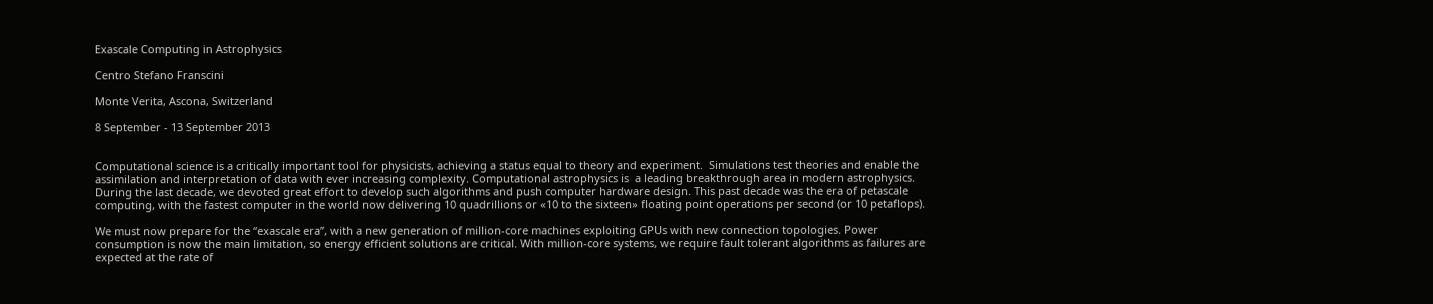Exascale Computing in Astrophysics

Centro Stefano Franscini

Monte Verita, Ascona, Switzerland

8 September - 13 September 2013


Computational science is a critically important tool for physicists, achieving a status equal to theory and experiment.  Simulations test theories and enable the assimilation and interpretation of data with ever increasing complexity. Computational astrophysics is  a leading breakthrough area in modern astrophysics. During the last decade, we devoted great effort to develop such algorithms and push computer hardware design. This past decade was the era of petascale computing, with the fastest computer in the world now delivering 10 quadrillions or «10 to the sixteen» floating point operations per second (or 10 petaflops).

We must now prepare for the “exascale era”, with a new generation of million-core machines exploiting GPUs with new connection topologies. Power consumption is now the main limitation, so energy efficient solutions are critical. With million-core systems, we require fault tolerant algorithms as failures are expected at the rate of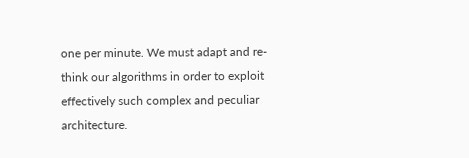one per minute. We must adapt and re-think our algorithms in order to exploit effectively such complex and peculiar architecture.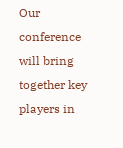Our conference will bring together key players in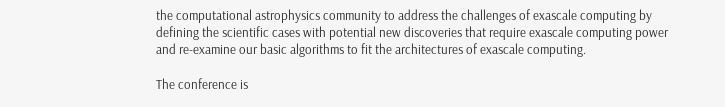the computational astrophysics community to address the challenges of exascale computing by defining the scientific cases with potential new discoveries that require exascale computing power and re-examine our basic algorithms to fit the architectures of exascale computing.

The conference is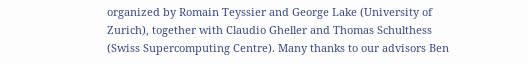organized by Romain Teyssier and George Lake (University of Zurich), together with Claudio Gheller and Thomas Schulthess (Swiss Supercomputing Centre). Many thanks to our advisors Ben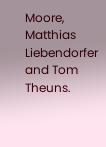Moore, Matthias Liebendorfer and Tom Theuns.